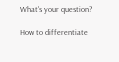What's your question?

How to differentiate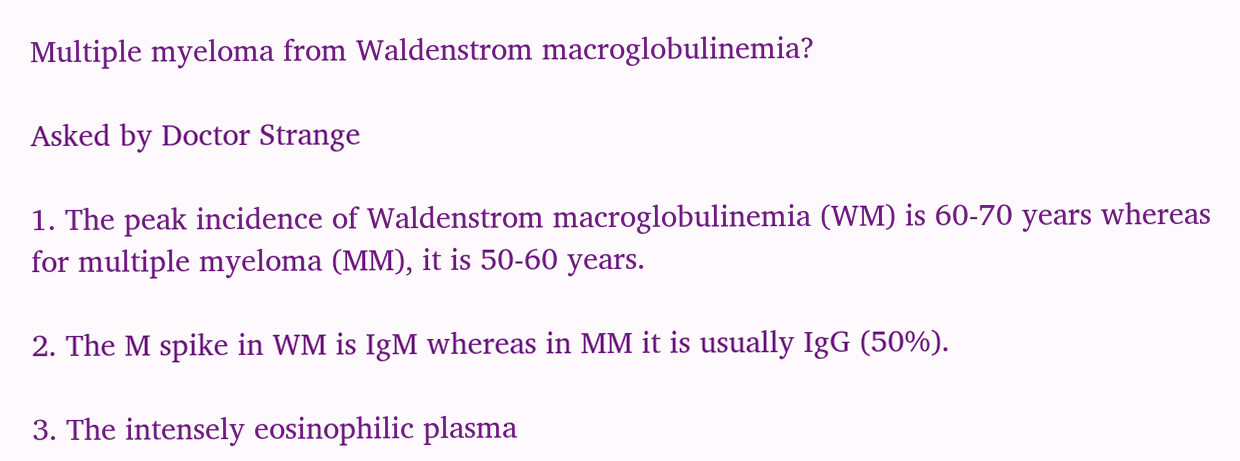Multiple myeloma from Waldenstrom macroglobulinemia?

Asked by Doctor Strange

1. The peak incidence of Waldenstrom macroglobulinemia (WM) is 60-70 years whereas for multiple myeloma (MM), it is 50-60 years.

2. The M spike in WM is IgM whereas in MM it is usually IgG (50%).

3. The intensely eosinophilic plasma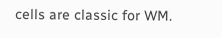cells are classic for WM.